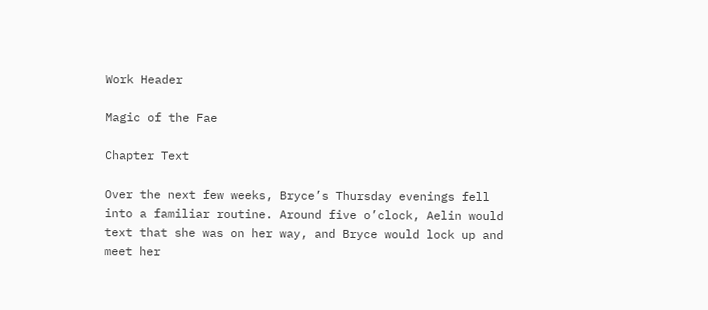Work Header

Magic of the Fae

Chapter Text

Over the next few weeks, Bryce’s Thursday evenings fell into a familiar routine. Around five o’clock, Aelin would text that she was on her way, and Bryce would lock up and meet her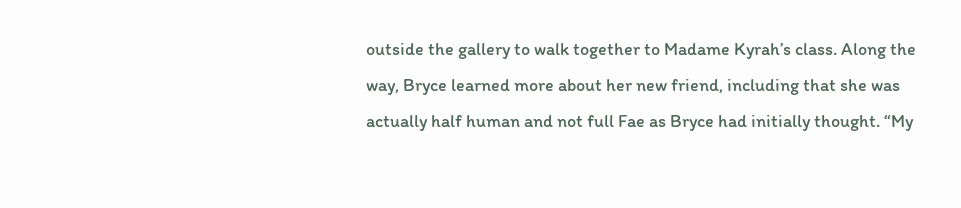outside the gallery to walk together to Madame Kyrah’s class. Along the way, Bryce learned more about her new friend, including that she was actually half human and not full Fae as Bryce had initially thought. “My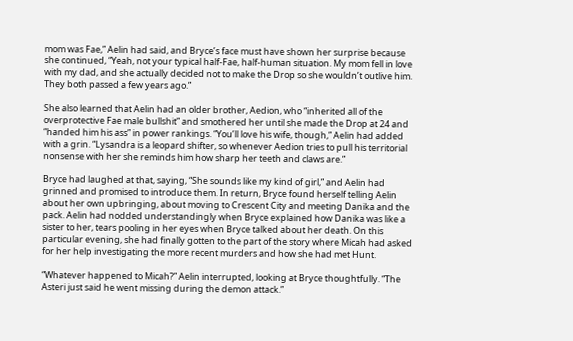mom was Fae,” Aelin had said, and Bryce’s face must have shown her surprise because she continued, “Yeah, not your typical half-Fae, half-human situation. My mom fell in love with my dad, and she actually decided not to make the Drop so she wouldn’t outlive him. They both passed a few years ago.”

She also learned that Aelin had an older brother, Aedion, who “inherited all of the overprotective Fae male bullshit” and smothered her until she made the Drop at 24 and “handed him his ass” in power rankings. “You’ll love his wife, though,” Aelin had added with a grin. “Lysandra is a leopard shifter, so whenever Aedion tries to pull his territorial nonsense with her she reminds him how sharp her teeth and claws are.”

Bryce had laughed at that, saying, “She sounds like my kind of girl,” and Aelin had grinned and promised to introduce them. In return, Bryce found herself telling Aelin about her own upbringing, about moving to Crescent City and meeting Danika and the pack. Aelin had nodded understandingly when Bryce explained how Danika was like a sister to her, tears pooling in her eyes when Bryce talked about her death. On this particular evening, she had finally gotten to the part of the story where Micah had asked for her help investigating the more recent murders and how she had met Hunt.

“Whatever happened to Micah?” Aelin interrupted, looking at Bryce thoughtfully. “The Asteri just said he went missing during the demon attack.”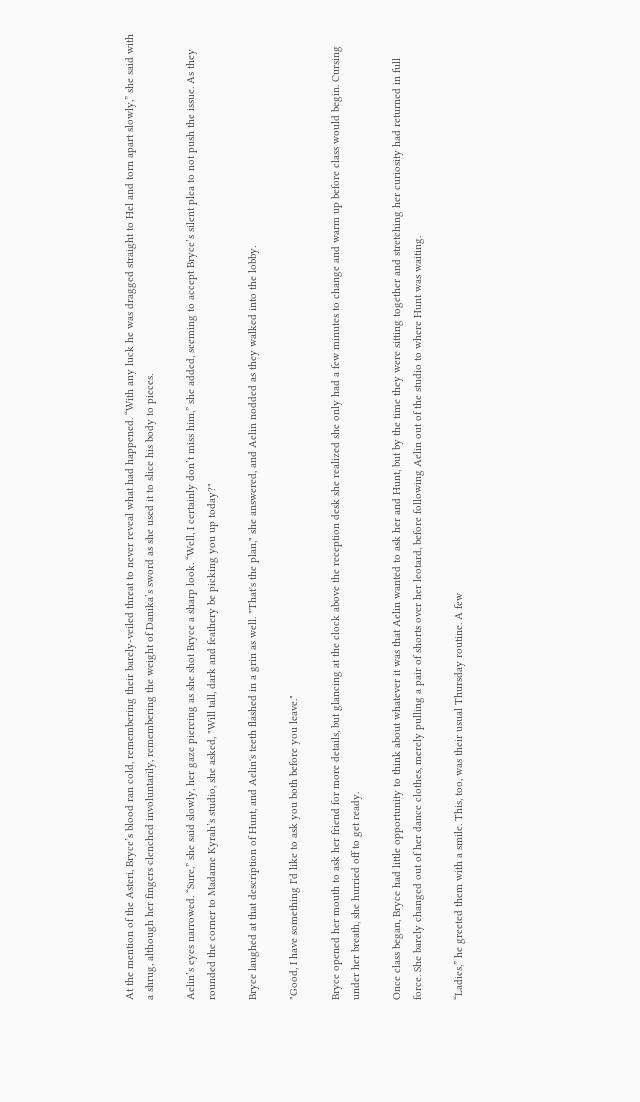At the mention of the Asteri, Bryce’s blood ran cold, remembering their barely-veiled threat to never reveal what had happened. “With any luck he was dragged straight to Hel and torn apart slowly,” she said with a shrug, although her fingers clenched involuntarily, remembering the weight of Danika’s sword as she used it to slice his body to pieces.

Aelin’s eyes narrowed. “Sure,” she said slowly, her gaze piercing as she shot Bryce a sharp look. “Well, I certainly don’t miss him,” she added, seeming to accept Bryce’s silent plea to not push the issue. As they rounded the corner to Madame Kyrah’s studio, she asked, "Will tall, dark and feathery be picking you up today?"

Bryce laughed at that description of Hunt, and Aelin's teeth flashed in a grin as well. "That's the plan," she answered, and Aelin nodded as they walked into the lobby.

"Good, I have something I'd like to ask you both before you leave."

Bryce opened her mouth to ask her friend for more details, but glancing at the clock above the reception desk she realized she only had a few minutes to change and warm up before class would begin. Cursing under her breath, she hurried off to get ready.

Once class began, Bryce had little opportunity to think about whatever it was that Aelin wanted to ask her and Hunt, but by the time they were sitting together and stretching her curiosity had returned in full force. She barely changed out of her dance clothes, merely pulling a pair of shorts over her leotard, before following Aelin out of the studio to where Hunt was waiting.

“Ladies,” he greeted them with a smile. This, too, was their usual Thursday routine. A few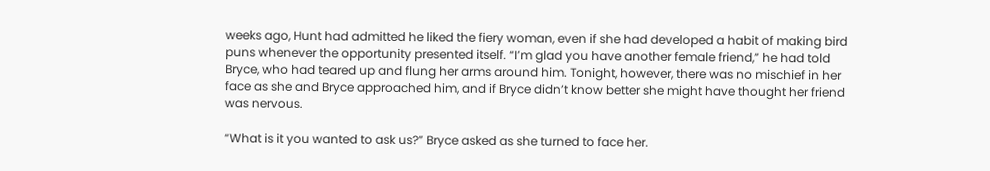weeks ago, Hunt had admitted he liked the fiery woman, even if she had developed a habit of making bird puns whenever the opportunity presented itself. “I’m glad you have another female friend,” he had told Bryce, who had teared up and flung her arms around him. Tonight, however, there was no mischief in her face as she and Bryce approached him, and if Bryce didn’t know better she might have thought her friend was nervous.

“What is it you wanted to ask us?” Bryce asked as she turned to face her.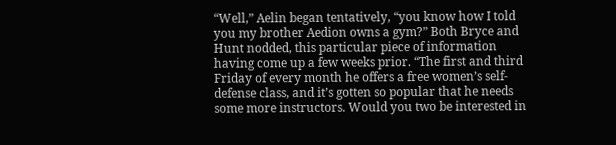“Well,” Aelin began tentatively, “you know how I told you my brother Aedion owns a gym?” Both Bryce and Hunt nodded, this particular piece of information having come up a few weeks prior. “The first and third Friday of every month he offers a free women’s self-defense class, and it’s gotten so popular that he needs some more instructors. Would you two be interested in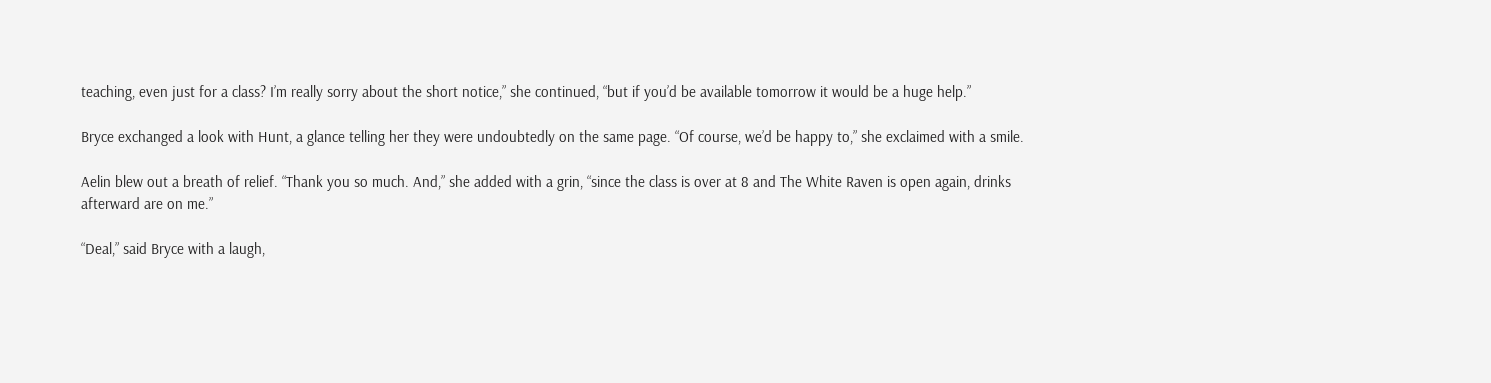teaching, even just for a class? I’m really sorry about the short notice,” she continued, “but if you’d be available tomorrow it would be a huge help.”

Bryce exchanged a look with Hunt, a glance telling her they were undoubtedly on the same page. “Of course, we’d be happy to,” she exclaimed with a smile.

Aelin blew out a breath of relief. “Thank you so much. And,” she added with a grin, “since the class is over at 8 and The White Raven is open again, drinks afterward are on me.”

“Deal,” said Bryce with a laugh,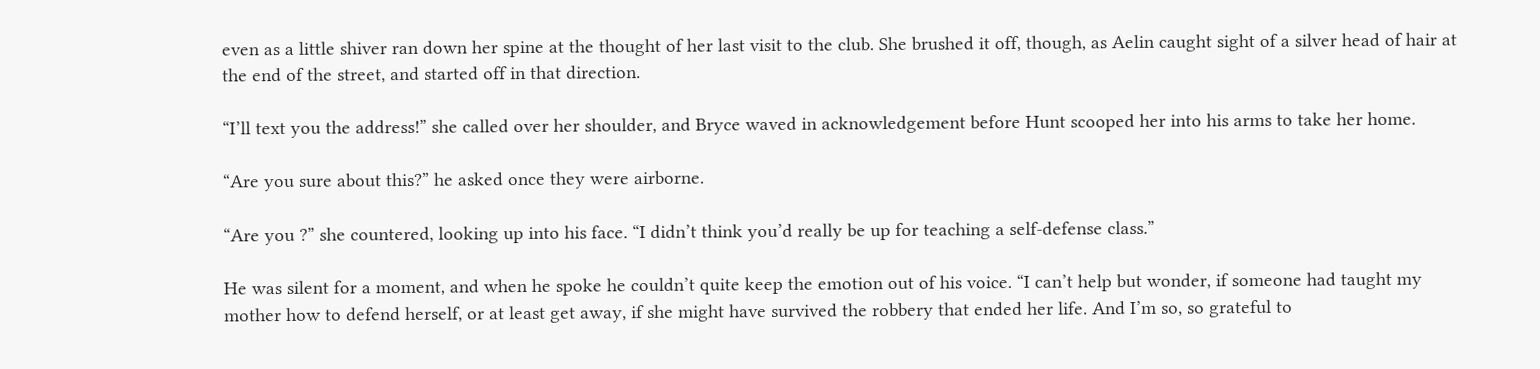even as a little shiver ran down her spine at the thought of her last visit to the club. She brushed it off, though, as Aelin caught sight of a silver head of hair at the end of the street, and started off in that direction.

“I’ll text you the address!” she called over her shoulder, and Bryce waved in acknowledgement before Hunt scooped her into his arms to take her home.

“Are you sure about this?” he asked once they were airborne.

“Are you ?” she countered, looking up into his face. “I didn’t think you’d really be up for teaching a self-defense class.”

He was silent for a moment, and when he spoke he couldn’t quite keep the emotion out of his voice. “I can’t help but wonder, if someone had taught my mother how to defend herself, or at least get away, if she might have survived the robbery that ended her life. And I’m so, so grateful to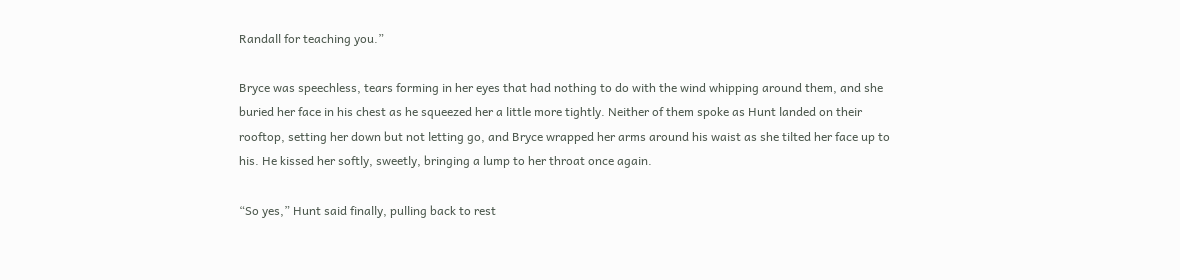Randall for teaching you.”

Bryce was speechless, tears forming in her eyes that had nothing to do with the wind whipping around them, and she buried her face in his chest as he squeezed her a little more tightly. Neither of them spoke as Hunt landed on their rooftop, setting her down but not letting go, and Bryce wrapped her arms around his waist as she tilted her face up to his. He kissed her softly, sweetly, bringing a lump to her throat once again.

“So yes,” Hunt said finally, pulling back to rest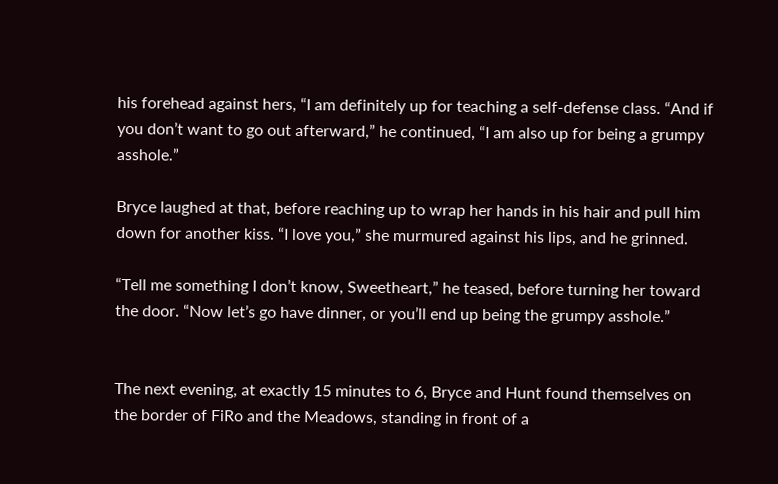his forehead against hers, “I am definitely up for teaching a self-defense class. “And if you don’t want to go out afterward,” he continued, “I am also up for being a grumpy asshole.”

Bryce laughed at that, before reaching up to wrap her hands in his hair and pull him down for another kiss. “I love you,” she murmured against his lips, and he grinned.

“Tell me something I don’t know, Sweetheart,” he teased, before turning her toward the door. “Now let’s go have dinner, or you’ll end up being the grumpy asshole.”


The next evening, at exactly 15 minutes to 6, Bryce and Hunt found themselves on the border of FiRo and the Meadows, standing in front of a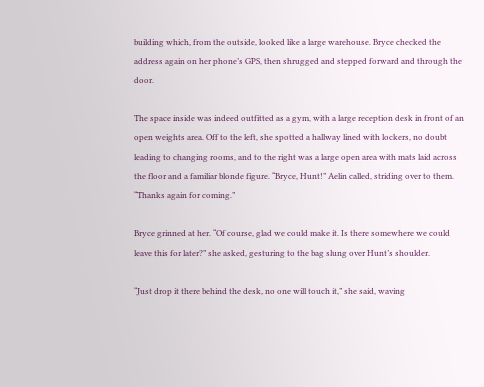building which, from the outside, looked like a large warehouse. Bryce checked the address again on her phone’s GPS, then shrugged and stepped forward and through the door.

The space inside was indeed outfitted as a gym, with a large reception desk in front of an open weights area. Off to the left, she spotted a hallway lined with lockers, no doubt leading to changing rooms, and to the right was a large open area with mats laid across the floor and a familiar blonde figure. “Bryce, Hunt!” Aelin called, striding over to them. “Thanks again for coming.”

Bryce grinned at her. “Of course, glad we could make it. Is there somewhere we could leave this for later?” she asked, gesturing to the bag slung over Hunt’s shoulder.

“Just drop it there behind the desk, no one will touch it,” she said, waving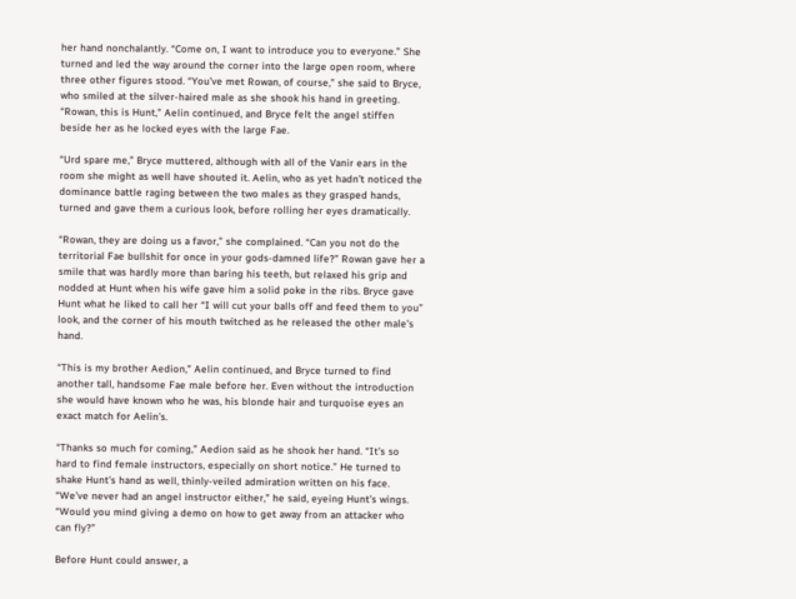her hand nonchalantly. “Come on, I want to introduce you to everyone.” She turned and led the way around the corner into the large open room, where three other figures stood. “You’ve met Rowan, of course,” she said to Bryce, who smiled at the silver-haired male as she shook his hand in greeting. “Rowan, this is Hunt,” Aelin continued, and Bryce felt the angel stiffen beside her as he locked eyes with the large Fae.

“Urd spare me,” Bryce muttered, although with all of the Vanir ears in the room she might as well have shouted it. Aelin, who as yet hadn’t noticed the dominance battle raging between the two males as they grasped hands, turned and gave them a curious look, before rolling her eyes dramatically.

“Rowan, they are doing us a favor,” she complained. “Can you not do the territorial Fae bullshit for once in your gods-damned life?” Rowan gave her a smile that was hardly more than baring his teeth, but relaxed his grip and nodded at Hunt when his wife gave him a solid poke in the ribs. Bryce gave Hunt what he liked to call her “I will cut your balls off and feed them to you” look, and the corner of his mouth twitched as he released the other male’s hand.

“This is my brother Aedion,” Aelin continued, and Bryce turned to find another tall, handsome Fae male before her. Even without the introduction she would have known who he was, his blonde hair and turquoise eyes an exact match for Aelin’s.

“Thanks so much for coming,” Aedion said as he shook her hand. “It’s so hard to find female instructors, especially on short notice.” He turned to shake Hunt’s hand as well, thinly-veiled admiration written on his face. “We’ve never had an angel instructor either,” he said, eyeing Hunt’s wings. “Would you mind giving a demo on how to get away from an attacker who can fly?”

Before Hunt could answer, a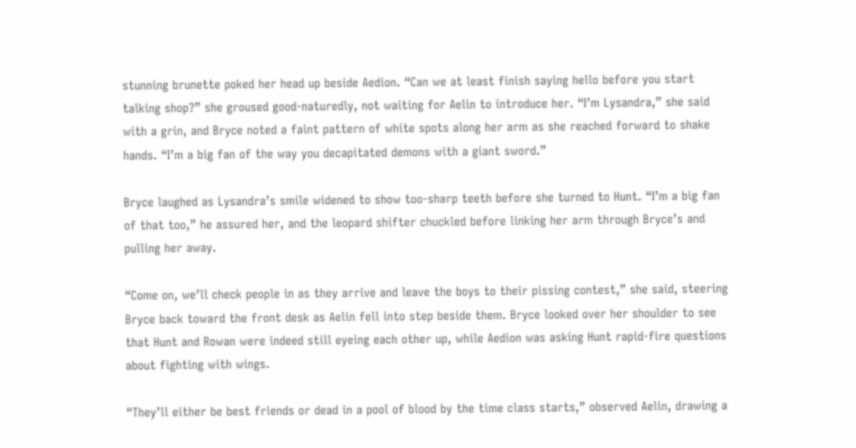stunning brunette poked her head up beside Aedion. “Can we at least finish saying hello before you start talking shop?” she groused good-naturedly, not waiting for Aelin to introduce her. “I’m Lysandra,” she said with a grin, and Bryce noted a faint pattern of white spots along her arm as she reached forward to shake hands. “I’m a big fan of the way you decapitated demons with a giant sword.”

Bryce laughed as Lysandra’s smile widened to show too-sharp teeth before she turned to Hunt. “I’m a big fan of that too,” he assured her, and the leopard shifter chuckled before linking her arm through Bryce’s and pulling her away.

“Come on, we’ll check people in as they arrive and leave the boys to their pissing contest,” she said, steering Bryce back toward the front desk as Aelin fell into step beside them. Bryce looked over her shoulder to see that Hunt and Rowan were indeed still eyeing each other up, while Aedion was asking Hunt rapid-fire questions about fighting with wings.

“They’ll either be best friends or dead in a pool of blood by the time class starts,” observed Aelin, drawing a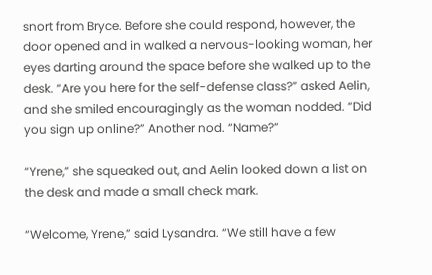snort from Bryce. Before she could respond, however, the door opened and in walked a nervous-looking woman, her eyes darting around the space before she walked up to the desk. “Are you here for the self-defense class?” asked Aelin, and she smiled encouragingly as the woman nodded. “Did you sign up online?” Another nod. “Name?”

“Yrene,” she squeaked out, and Aelin looked down a list on the desk and made a small check mark.

“Welcome, Yrene,” said Lysandra. “We still have a few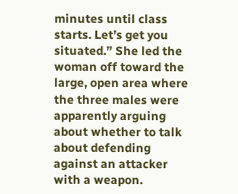minutes until class starts. Let’s get you situated.” She led the woman off toward the large, open area where the three males were apparently arguing about whether to talk about defending against an attacker with a weapon.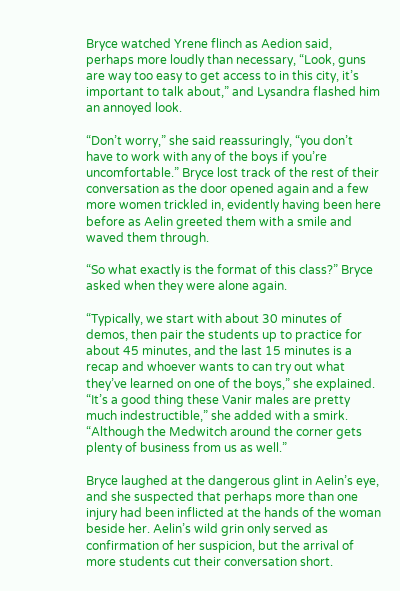Bryce watched Yrene flinch as Aedion said, perhaps more loudly than necessary, “Look, guns are way too easy to get access to in this city, it’s important to talk about,” and Lysandra flashed him an annoyed look.

“Don’t worry,” she said reassuringly, “you don’t have to work with any of the boys if you’re uncomfortable.” Bryce lost track of the rest of their conversation as the door opened again and a few more women trickled in, evidently having been here before as Aelin greeted them with a smile and waved them through.

“So what exactly is the format of this class?” Bryce asked when they were alone again.

“Typically, we start with about 30 minutes of demos, then pair the students up to practice for about 45 minutes, and the last 15 minutes is a recap and whoever wants to can try out what they’ve learned on one of the boys,” she explained. “It’s a good thing these Vanir males are pretty much indestructible,” she added with a smirk. “Although the Medwitch around the corner gets plenty of business from us as well.”

Bryce laughed at the dangerous glint in Aelin’s eye, and she suspected that perhaps more than one injury had been inflicted at the hands of the woman beside her. Aelin’s wild grin only served as confirmation of her suspicion, but the arrival of more students cut their conversation short.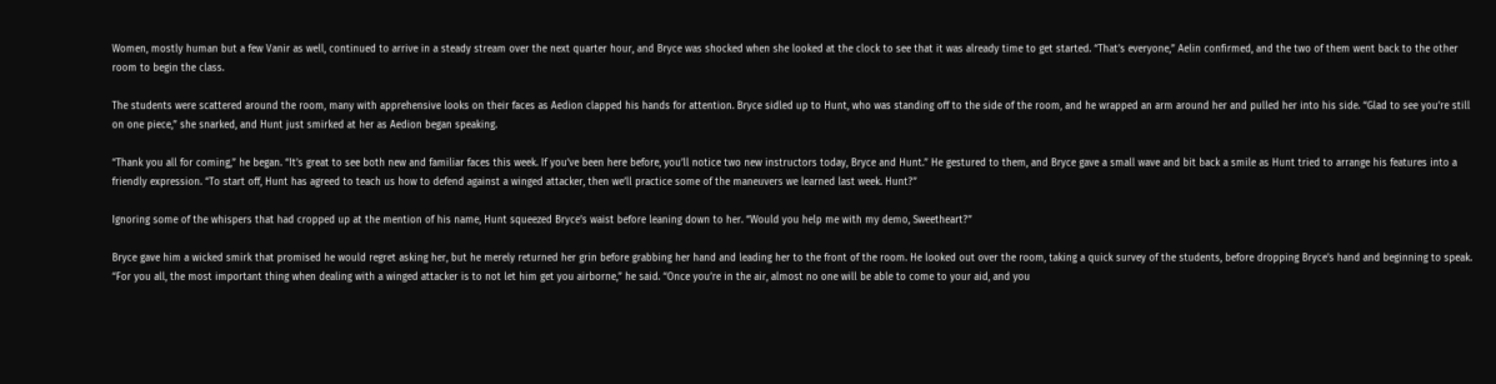Women, mostly human but a few Vanir as well, continued to arrive in a steady stream over the next quarter hour, and Bryce was shocked when she looked at the clock to see that it was already time to get started. “That’s everyone,” Aelin confirmed, and the two of them went back to the other room to begin the class.

The students were scattered around the room, many with apprehensive looks on their faces as Aedion clapped his hands for attention. Bryce sidled up to Hunt, who was standing off to the side of the room, and he wrapped an arm around her and pulled her into his side. “Glad to see you’re still on one piece,” she snarked, and Hunt just smirked at her as Aedion began speaking.

“Thank you all for coming,” he began. “It’s great to see both new and familiar faces this week. If you’ve been here before, you’ll notice two new instructors today, Bryce and Hunt.” He gestured to them, and Bryce gave a small wave and bit back a smile as Hunt tried to arrange his features into a friendly expression. “To start off, Hunt has agreed to teach us how to defend against a winged attacker, then we’ll practice some of the maneuvers we learned last week. Hunt?”

Ignoring some of the whispers that had cropped up at the mention of his name, Hunt squeezed Bryce’s waist before leaning down to her. “Would you help me with my demo, Sweetheart?”

Bryce gave him a wicked smirk that promised he would regret asking her, but he merely returned her grin before grabbing her hand and leading her to the front of the room. He looked out over the room, taking a quick survey of the students, before dropping Bryce’s hand and beginning to speak. “For you all, the most important thing when dealing with a winged attacker is to not let him get you airborne,” he said. “Once you’re in the air, almost no one will be able to come to your aid, and you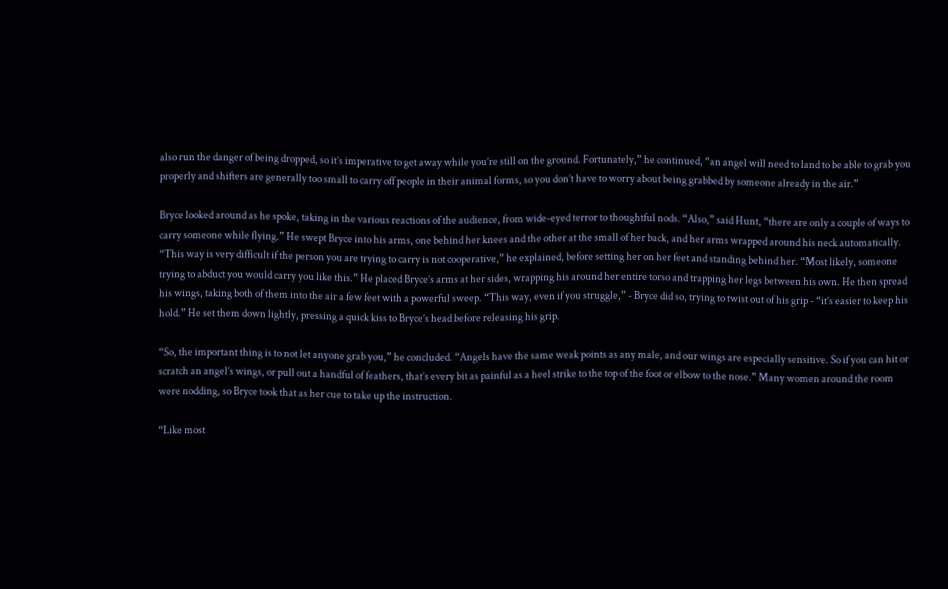also run the danger of being dropped, so it’s imperative to get away while you’re still on the ground. Fortunately,” he continued, “an angel will need to land to be able to grab you properly and shifters are generally too small to carry off people in their animal forms, so you don’t have to worry about being grabbed by someone already in the air.”

Bryce looked around as he spoke, taking in the various reactions of the audience, from wide-eyed terror to thoughtful nods. “Also,” said Hunt, “there are only a couple of ways to carry someone while flying.” He swept Bryce into his arms, one behind her knees and the other at the small of her back, and her arms wrapped around his neck automatically. “This way is very difficult if the person you are trying to carry is not cooperative,” he explained, before setting her on her feet and standing behind her. “Most likely, someone trying to abduct you would carry you like this.” He placed Bryce’s arms at her sides, wrapping his around her entire torso and trapping her legs between his own. He then spread his wings, taking both of them into the air a few feet with a powerful sweep. “This way, even if you struggle,” - Bryce did so, trying to twist out of his grip - “it’s easier to keep his hold.” He set them down lightly, pressing a quick kiss to Bryce’s head before releasing his grip.

“So, the important thing is to not let anyone grab you,” he concluded. “Angels have the same weak points as any male, and our wings are especially sensitive. So if you can hit or scratch an angel’s wings, or pull out a handful of feathers, that’s every bit as painful as a heel strike to the top of the foot or elbow to the nose.” Many women around the room were nodding, so Bryce took that as her cue to take up the instruction.

“Like most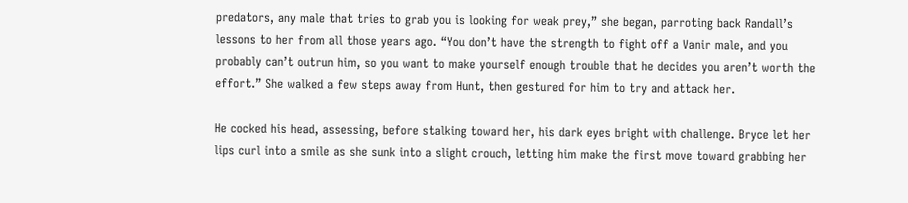predators, any male that tries to grab you is looking for weak prey,” she began, parroting back Randall’s lessons to her from all those years ago. “You don’t have the strength to fight off a Vanir male, and you probably can’t outrun him, so you want to make yourself enough trouble that he decides you aren’t worth the effort.” She walked a few steps away from Hunt, then gestured for him to try and attack her.

He cocked his head, assessing, before stalking toward her, his dark eyes bright with challenge. Bryce let her lips curl into a smile as she sunk into a slight crouch, letting him make the first move toward grabbing her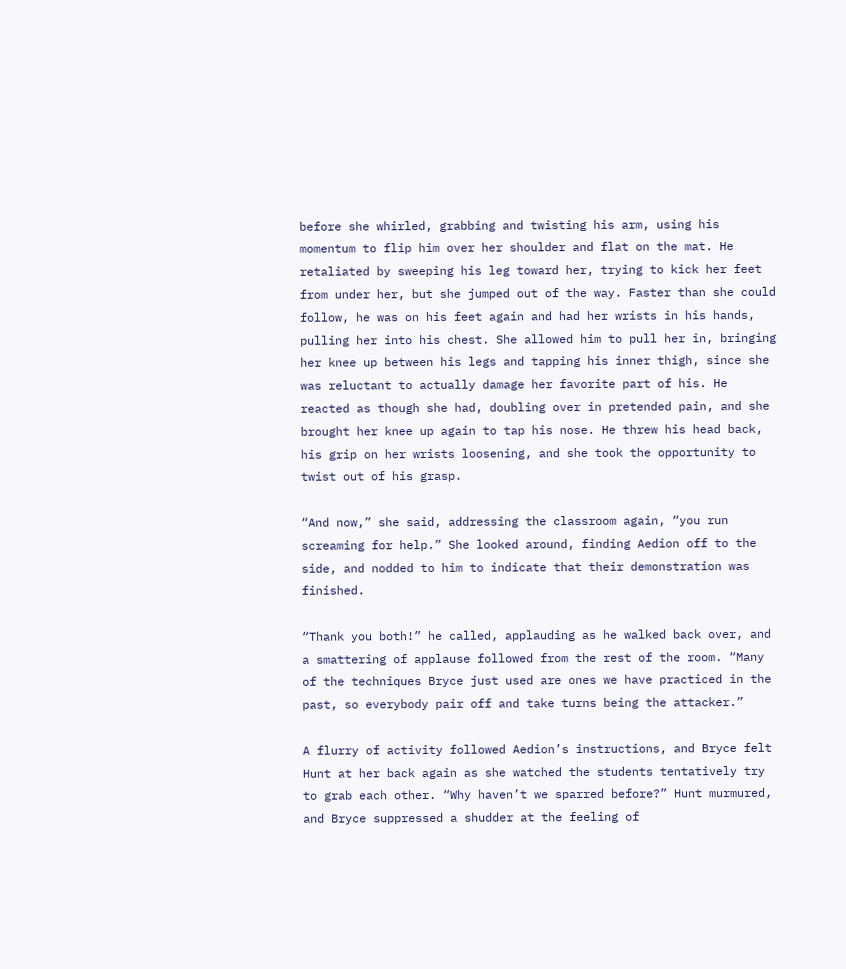before she whirled, grabbing and twisting his arm, using his momentum to flip him over her shoulder and flat on the mat. He retaliated by sweeping his leg toward her, trying to kick her feet from under her, but she jumped out of the way. Faster than she could follow, he was on his feet again and had her wrists in his hands, pulling her into his chest. She allowed him to pull her in, bringing her knee up between his legs and tapping his inner thigh, since she was reluctant to actually damage her favorite part of his. He reacted as though she had, doubling over in pretended pain, and she brought her knee up again to tap his nose. He threw his head back, his grip on her wrists loosening, and she took the opportunity to twist out of his grasp.

“And now,” she said, addressing the classroom again, “you run screaming for help.” She looked around, finding Aedion off to the side, and nodded to him to indicate that their demonstration was finished.

“Thank you both!” he called, applauding as he walked back over, and a smattering of applause followed from the rest of the room. “Many of the techniques Bryce just used are ones we have practiced in the past, so everybody pair off and take turns being the attacker.”

A flurry of activity followed Aedion’s instructions, and Bryce felt Hunt at her back again as she watched the students tentatively try to grab each other. “Why haven’t we sparred before?” Hunt murmured, and Bryce suppressed a shudder at the feeling of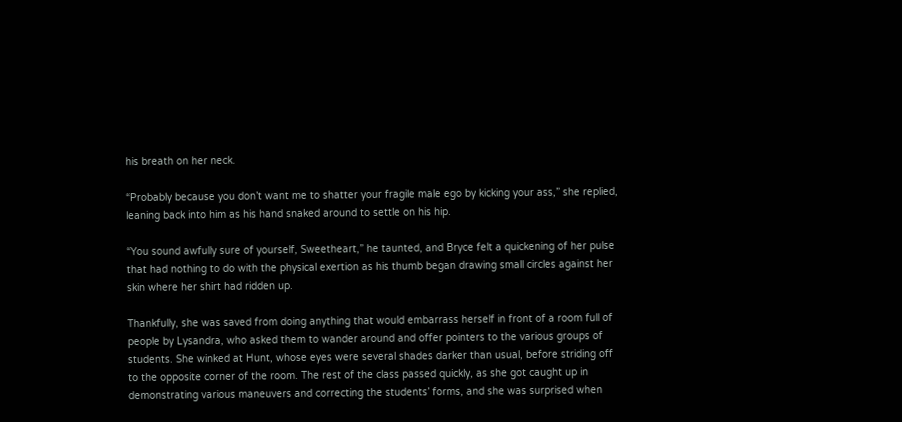his breath on her neck.

“Probably because you don’t want me to shatter your fragile male ego by kicking your ass,” she replied, leaning back into him as his hand snaked around to settle on his hip.

“You sound awfully sure of yourself, Sweetheart,” he taunted, and Bryce felt a quickening of her pulse that had nothing to do with the physical exertion as his thumb began drawing small circles against her skin where her shirt had ridden up.

Thankfully, she was saved from doing anything that would embarrass herself in front of a room full of people by Lysandra, who asked them to wander around and offer pointers to the various groups of students. She winked at Hunt, whose eyes were several shades darker than usual, before striding off to the opposite corner of the room. The rest of the class passed quickly, as she got caught up in demonstrating various maneuvers and correcting the students’ forms, and she was surprised when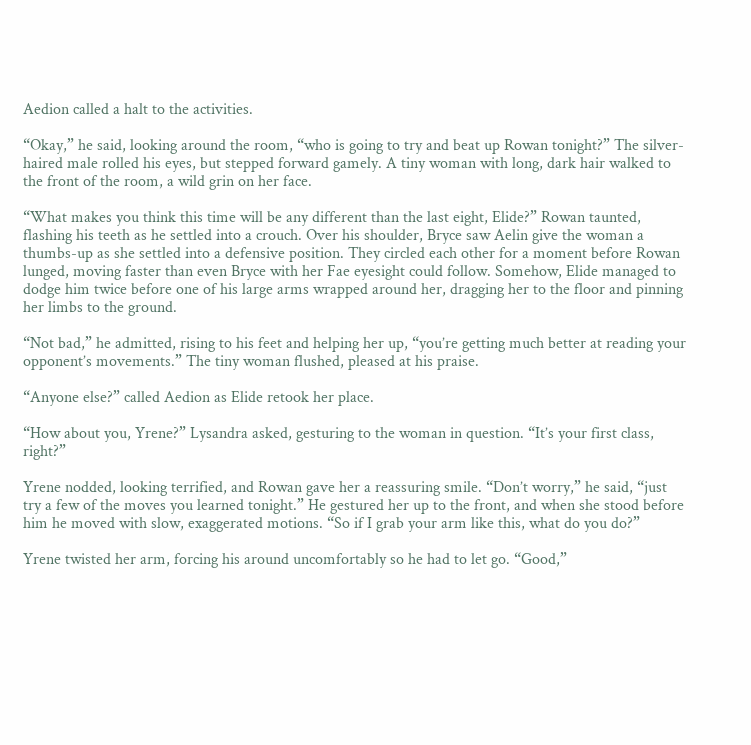Aedion called a halt to the activities.

“Okay,” he said, looking around the room, “who is going to try and beat up Rowan tonight?” The silver-haired male rolled his eyes, but stepped forward gamely. A tiny woman with long, dark hair walked to the front of the room, a wild grin on her face.

“What makes you think this time will be any different than the last eight, Elide?” Rowan taunted, flashing his teeth as he settled into a crouch. Over his shoulder, Bryce saw Aelin give the woman a thumbs-up as she settled into a defensive position. They circled each other for a moment before Rowan lunged, moving faster than even Bryce with her Fae eyesight could follow. Somehow, Elide managed to dodge him twice before one of his large arms wrapped around her, dragging her to the floor and pinning her limbs to the ground.

“Not bad,” he admitted, rising to his feet and helping her up, “you’re getting much better at reading your opponent’s movements.” The tiny woman flushed, pleased at his praise.

“Anyone else?” called Aedion as Elide retook her place.

“How about you, Yrene?” Lysandra asked, gesturing to the woman in question. “It’s your first class, right?”

Yrene nodded, looking terrified, and Rowan gave her a reassuring smile. “Don’t worry,” he said, “just try a few of the moves you learned tonight.” He gestured her up to the front, and when she stood before him he moved with slow, exaggerated motions. “So if I grab your arm like this, what do you do?”

Yrene twisted her arm, forcing his around uncomfortably so he had to let go. “Good,”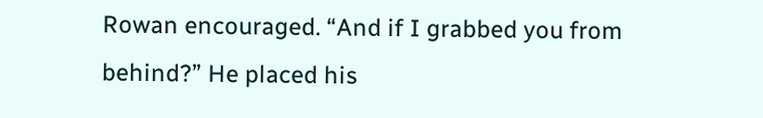Rowan encouraged. “And if I grabbed you from behind?” He placed his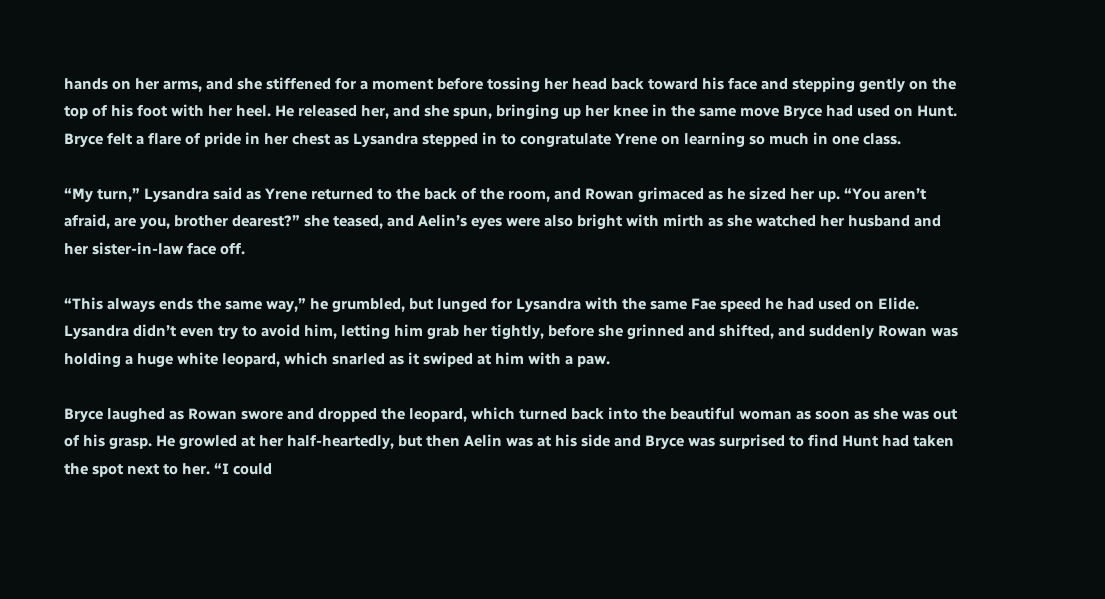hands on her arms, and she stiffened for a moment before tossing her head back toward his face and stepping gently on the top of his foot with her heel. He released her, and she spun, bringing up her knee in the same move Bryce had used on Hunt. Bryce felt a flare of pride in her chest as Lysandra stepped in to congratulate Yrene on learning so much in one class.

“My turn,” Lysandra said as Yrene returned to the back of the room, and Rowan grimaced as he sized her up. “You aren’t afraid, are you, brother dearest?” she teased, and Aelin’s eyes were also bright with mirth as she watched her husband and her sister-in-law face off.

“This always ends the same way,” he grumbled, but lunged for Lysandra with the same Fae speed he had used on Elide. Lysandra didn’t even try to avoid him, letting him grab her tightly, before she grinned and shifted, and suddenly Rowan was holding a huge white leopard, which snarled as it swiped at him with a paw.

Bryce laughed as Rowan swore and dropped the leopard, which turned back into the beautiful woman as soon as she was out of his grasp. He growled at her half-heartedly, but then Aelin was at his side and Bryce was surprised to find Hunt had taken the spot next to her. “I could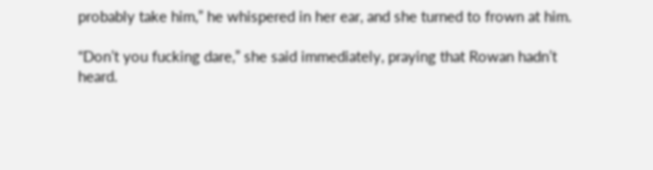probably take him,” he whispered in her ear, and she turned to frown at him.

“Don’t you fucking dare,” she said immediately, praying that Rowan hadn’t heard.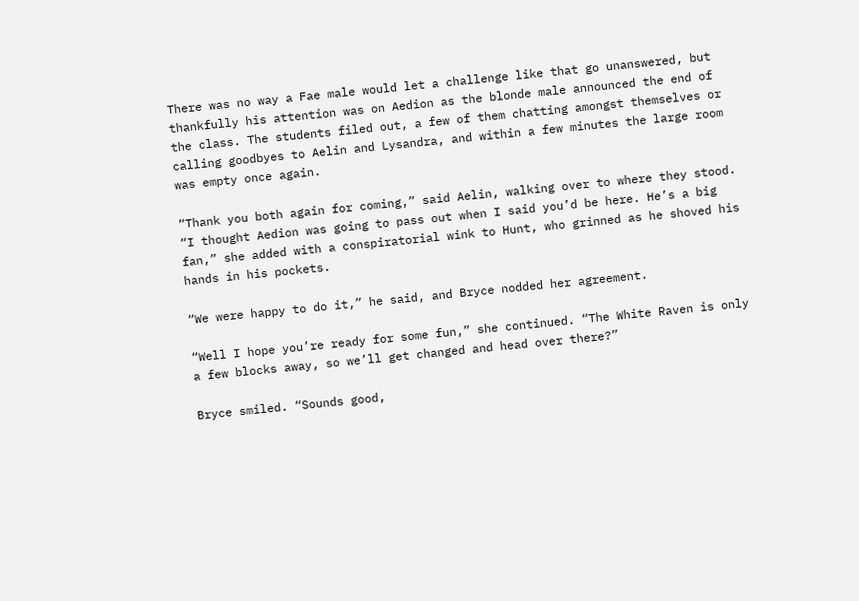There was no way a Fae male would let a challenge like that go unanswered, but thankfully his attention was on Aedion as the blonde male announced the end of the class. The students filed out, a few of them chatting amongst themselves or calling goodbyes to Aelin and Lysandra, and within a few minutes the large room was empty once again.

“Thank you both again for coming,” said Aelin, walking over to where they stood. “I thought Aedion was going to pass out when I said you’d be here. He’s a big fan,” she added with a conspiratorial wink to Hunt, who grinned as he shoved his hands in his pockets.

“We were happy to do it,” he said, and Bryce nodded her agreement.

“Well I hope you’re ready for some fun,” she continued. “The White Raven is only a few blocks away, so we’ll get changed and head over there?”

Bryce smiled. “Sounds good,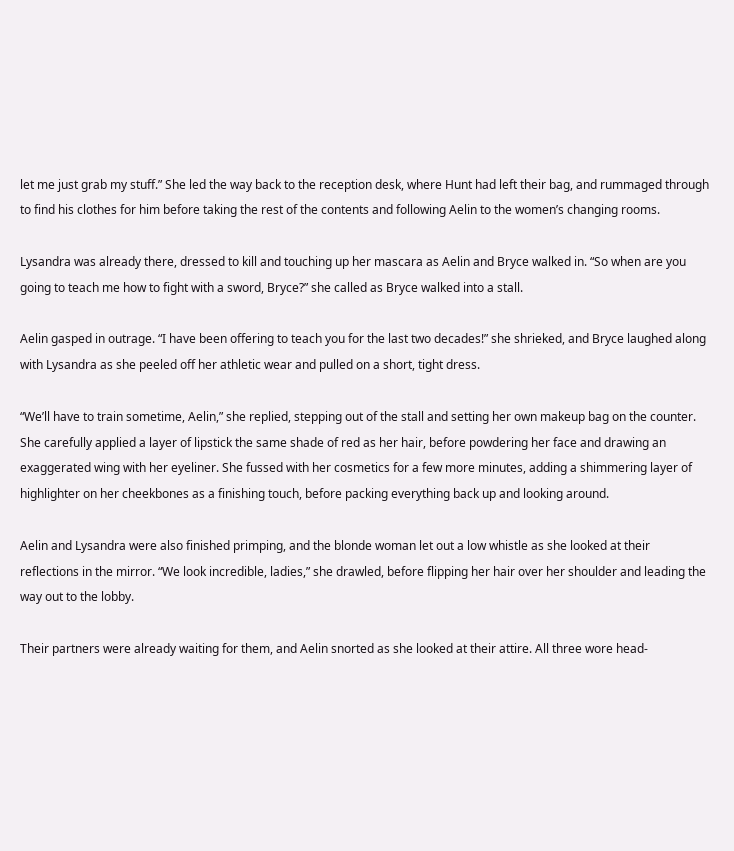let me just grab my stuff.” She led the way back to the reception desk, where Hunt had left their bag, and rummaged through to find his clothes for him before taking the rest of the contents and following Aelin to the women’s changing rooms.

Lysandra was already there, dressed to kill and touching up her mascara as Aelin and Bryce walked in. “So when are you going to teach me how to fight with a sword, Bryce?” she called as Bryce walked into a stall.

Aelin gasped in outrage. “I have been offering to teach you for the last two decades!” she shrieked, and Bryce laughed along with Lysandra as she peeled off her athletic wear and pulled on a short, tight dress.

“We’ll have to train sometime, Aelin,” she replied, stepping out of the stall and setting her own makeup bag on the counter. She carefully applied a layer of lipstick the same shade of red as her hair, before powdering her face and drawing an exaggerated wing with her eyeliner. She fussed with her cosmetics for a few more minutes, adding a shimmering layer of highlighter on her cheekbones as a finishing touch, before packing everything back up and looking around.

Aelin and Lysandra were also finished primping, and the blonde woman let out a low whistle as she looked at their reflections in the mirror. “We look incredible, ladies,” she drawled, before flipping her hair over her shoulder and leading the way out to the lobby.

Their partners were already waiting for them, and Aelin snorted as she looked at their attire. All three wore head-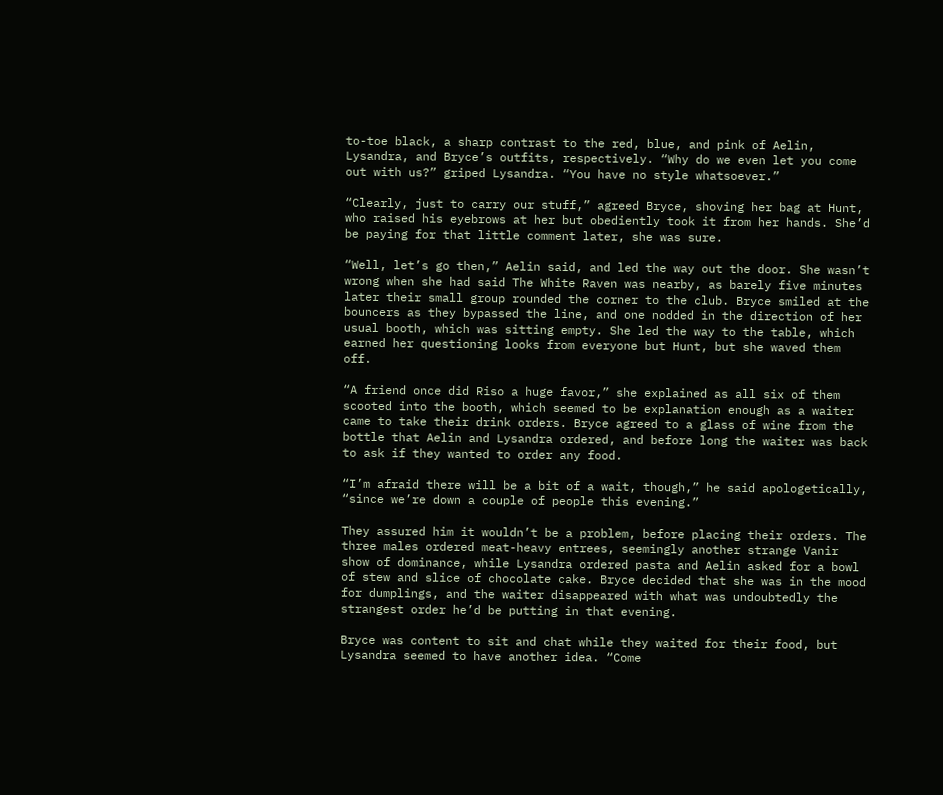to-toe black, a sharp contrast to the red, blue, and pink of Aelin, Lysandra, and Bryce’s outfits, respectively. “Why do we even let you come out with us?” griped Lysandra. “You have no style whatsoever.”

“Clearly, just to carry our stuff,” agreed Bryce, shoving her bag at Hunt, who raised his eyebrows at her but obediently took it from her hands. She’d be paying for that little comment later, she was sure.

“Well, let’s go then,” Aelin said, and led the way out the door. She wasn’t wrong when she had said The White Raven was nearby, as barely five minutes later their small group rounded the corner to the club. Bryce smiled at the bouncers as they bypassed the line, and one nodded in the direction of her usual booth, which was sitting empty. She led the way to the table, which earned her questioning looks from everyone but Hunt, but she waved them off.

“A friend once did Riso a huge favor,” she explained as all six of them scooted into the booth, which seemed to be explanation enough as a waiter came to take their drink orders. Bryce agreed to a glass of wine from the bottle that Aelin and Lysandra ordered, and before long the waiter was back to ask if they wanted to order any food.

“I’m afraid there will be a bit of a wait, though,” he said apologetically, “since we’re down a couple of people this evening.”

They assured him it wouldn’t be a problem, before placing their orders. The three males ordered meat-heavy entrees, seemingly another strange Vanir show of dominance, while Lysandra ordered pasta and Aelin asked for a bowl of stew and slice of chocolate cake. Bryce decided that she was in the mood for dumplings, and the waiter disappeared with what was undoubtedly the strangest order he’d be putting in that evening.

Bryce was content to sit and chat while they waited for their food, but Lysandra seemed to have another idea. “Come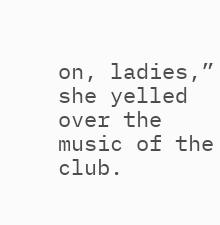on, ladies,” she yelled over the music of the club.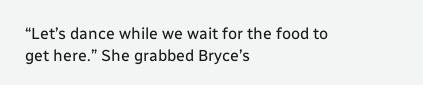“Let’s dance while we wait for the food to get here.” She grabbed Bryce’s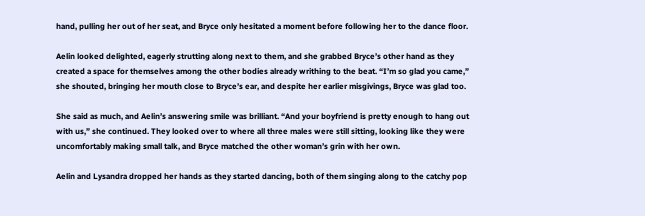hand, pulling her out of her seat, and Bryce only hesitated a moment before following her to the dance floor.

Aelin looked delighted, eagerly strutting along next to them, and she grabbed Bryce’s other hand as they created a space for themselves among the other bodies already writhing to the beat. “I’m so glad you came,” she shouted, bringing her mouth close to Bryce’s ear, and despite her earlier misgivings, Bryce was glad too.

She said as much, and Aelin’s answering smile was brilliant. “And your boyfriend is pretty enough to hang out with us,” she continued. They looked over to where all three males were still sitting, looking like they were uncomfortably making small talk, and Bryce matched the other woman’s grin with her own.

Aelin and Lysandra dropped her hands as they started dancing, both of them singing along to the catchy pop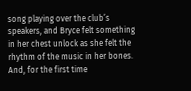song playing over the club’s speakers, and Bryce felt something in her chest unlock as she felt the rhythm of the music in her bones. And, for the first time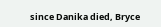since Danika died, Bryce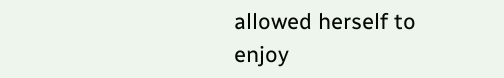allowed herself to enjoy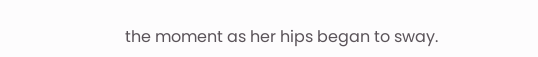the moment as her hips began to sway.